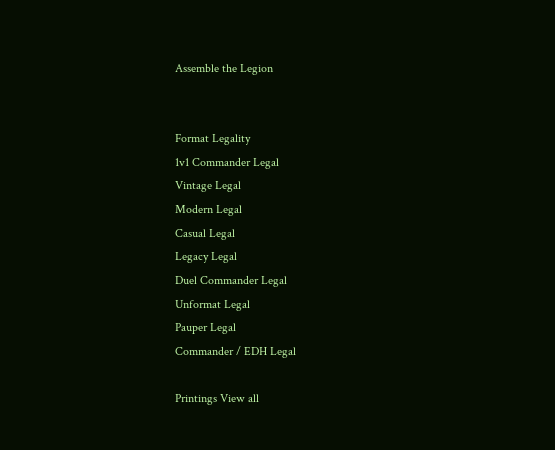Assemble the Legion


Format Legality
1v1 Commander Legal
Vintage Legal
Modern Legal
Casual Legal
Legacy Legal
Duel Commander Legal
Unformat Legal
Pauper Legal
Commander / EDH Legal

Printings View all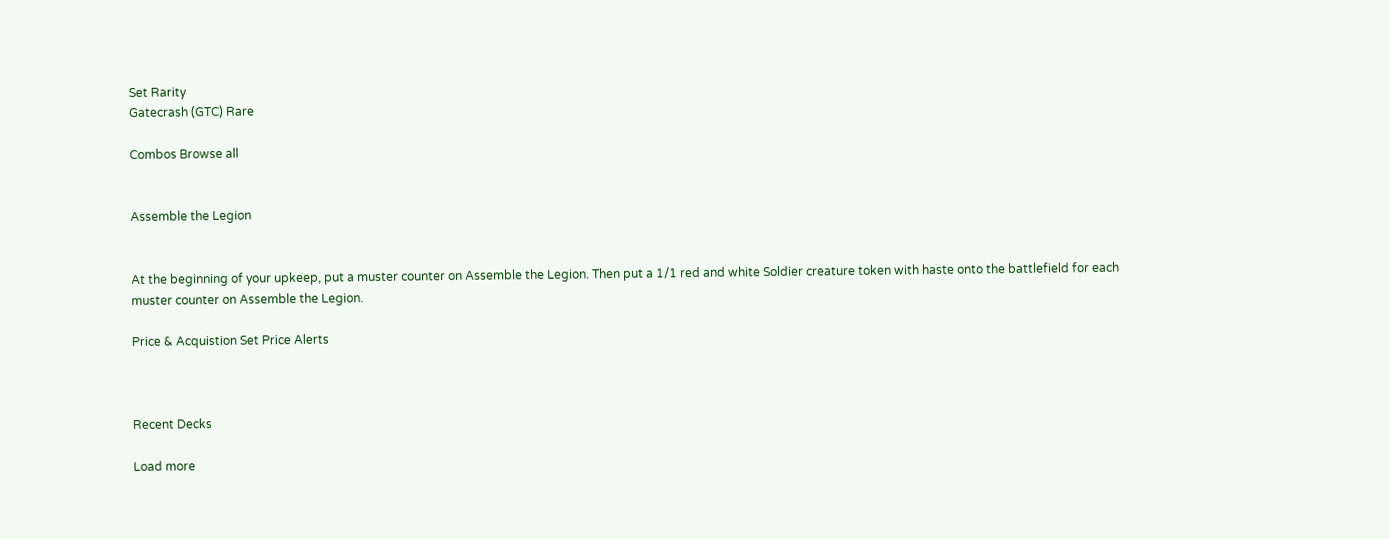Set Rarity
Gatecrash (GTC) Rare

Combos Browse all


Assemble the Legion


At the beginning of your upkeep, put a muster counter on Assemble the Legion. Then put a 1/1 red and white Soldier creature token with haste onto the battlefield for each muster counter on Assemble the Legion.

Price & Acquistion Set Price Alerts



Recent Decks

Load more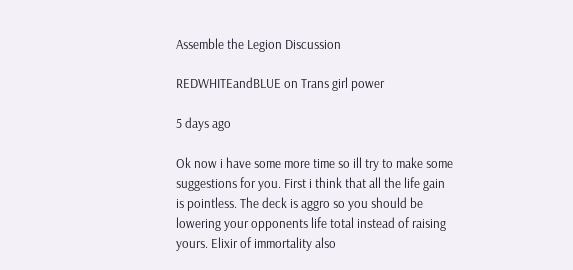Assemble the Legion Discussion

REDWHITEandBLUE on Trans girl power

5 days ago

Ok now i have some more time so ill try to make some suggestions for you. First i think that all the life gain is pointless. The deck is aggro so you should be lowering your opponents life total instead of raising yours. Elixir of immortality also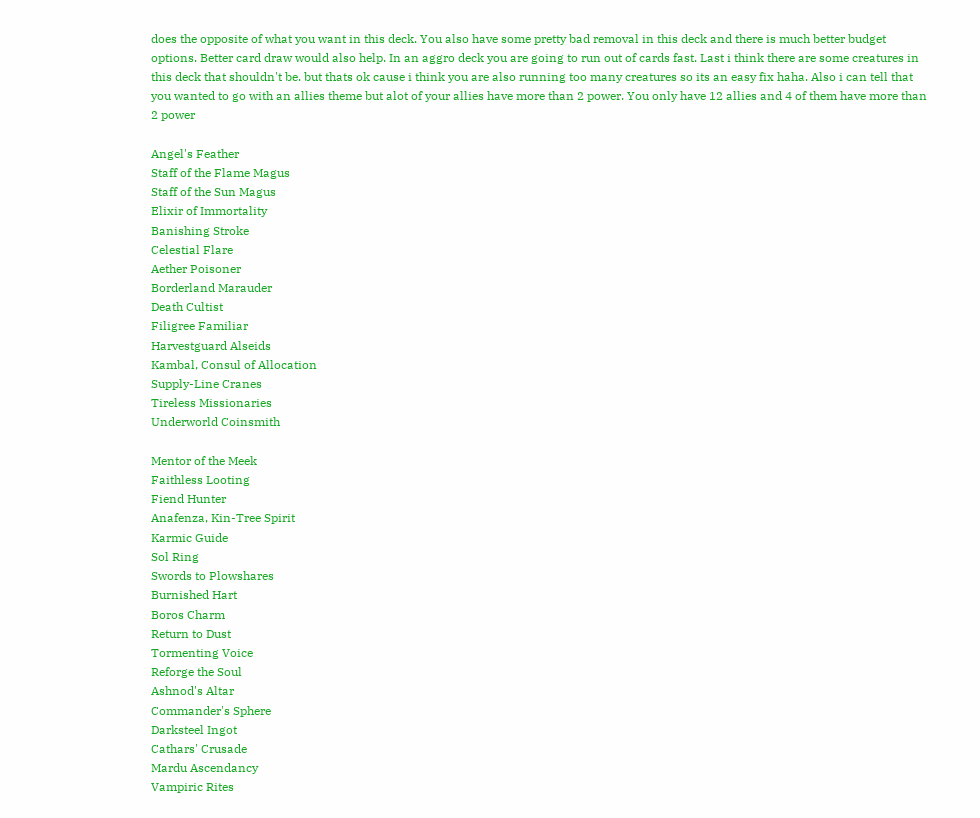does the opposite of what you want in this deck. You also have some pretty bad removal in this deck and there is much better budget options. Better card draw would also help. In an aggro deck you are going to run out of cards fast. Last i think there are some creatures in this deck that shouldn't be. but thats ok cause i think you are also running too many creatures so its an easy fix haha. Also i can tell that you wanted to go with an allies theme but alot of your allies have more than 2 power. You only have 12 allies and 4 of them have more than 2 power

Angel's Feather
Staff of the Flame Magus
Staff of the Sun Magus
Elixir of Immortality
Banishing Stroke
Celestial Flare
Aether Poisoner
Borderland Marauder
Death Cultist
Filigree Familiar
Harvestguard Alseids
Kambal, Consul of Allocation
Supply-Line Cranes
Tireless Missionaries
Underworld Coinsmith

Mentor of the Meek
Faithless Looting
Fiend Hunter
Anafenza, Kin-Tree Spirit
Karmic Guide
Sol Ring
Swords to Plowshares
Burnished Hart
Boros Charm
Return to Dust
Tormenting Voice
Reforge the Soul
Ashnod's Altar
Commander's Sphere
Darksteel Ingot
Cathars' Crusade
Mardu Ascendancy
Vampiric Rites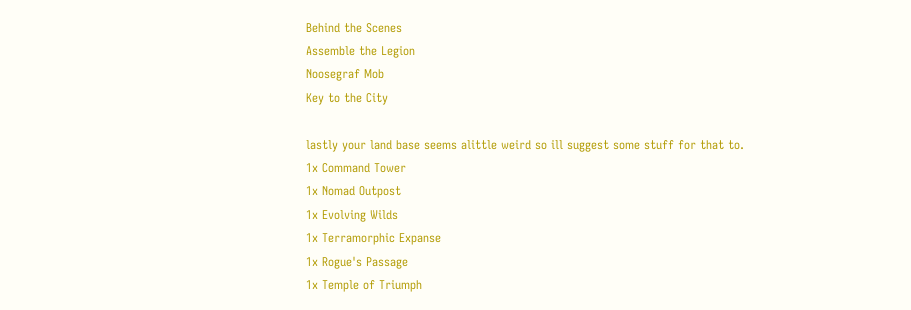Behind the Scenes
Assemble the Legion
Noosegraf Mob
Key to the City

lastly your land base seems alittle weird so ill suggest some stuff for that to.
1x Command Tower
1x Nomad Outpost
1x Evolving Wilds
1x Terramorphic Expanse
1x Rogue's Passage
1x Temple of Triumph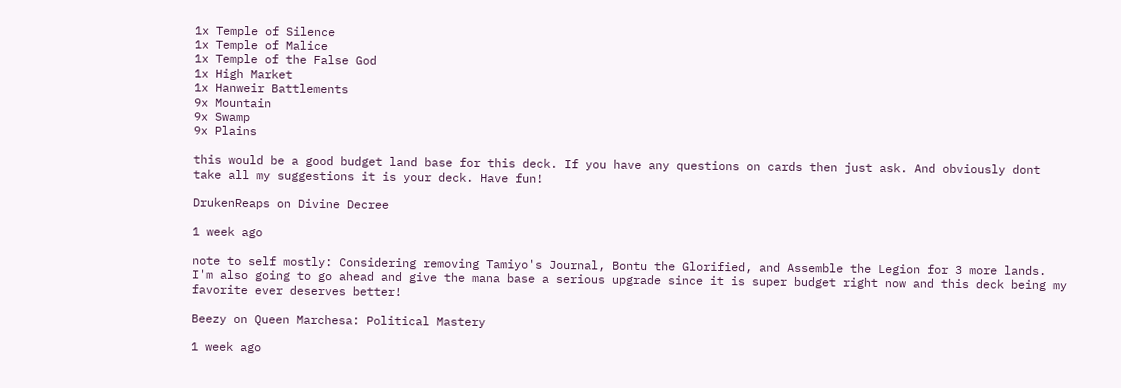1x Temple of Silence
1x Temple of Malice
1x Temple of the False God
1x High Market
1x Hanweir Battlements
9x Mountain
9x Swamp
9x Plains

this would be a good budget land base for this deck. If you have any questions on cards then just ask. And obviously dont take all my suggestions it is your deck. Have fun!

DrukenReaps on Divine Decree

1 week ago

note to self mostly: Considering removing Tamiyo's Journal, Bontu the Glorified, and Assemble the Legion for 3 more lands. I'm also going to go ahead and give the mana base a serious upgrade since it is super budget right now and this deck being my favorite ever deserves better!

Beezy on Queen Marchesa: Political Mastery

1 week ago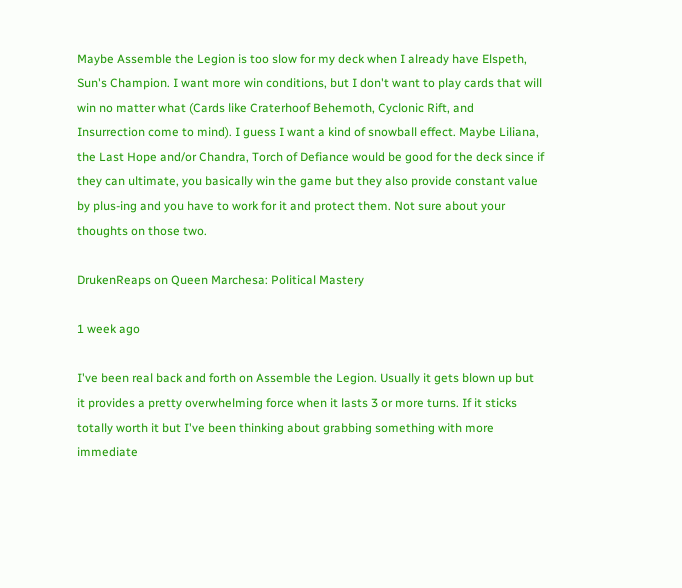Maybe Assemble the Legion is too slow for my deck when I already have Elspeth, Sun's Champion. I want more win conditions, but I don't want to play cards that will win no matter what (Cards like Craterhoof Behemoth, Cyclonic Rift, and Insurrection come to mind). I guess I want a kind of snowball effect. Maybe Liliana, the Last Hope and/or Chandra, Torch of Defiance would be good for the deck since if they can ultimate, you basically win the game but they also provide constant value by plus-ing and you have to work for it and protect them. Not sure about your thoughts on those two.

DrukenReaps on Queen Marchesa: Political Mastery

1 week ago

I've been real back and forth on Assemble the Legion. Usually it gets blown up but it provides a pretty overwhelming force when it lasts 3 or more turns. If it sticks totally worth it but I've been thinking about grabbing something with more immediate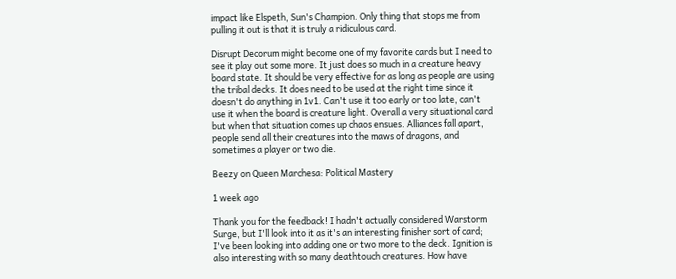impact like Elspeth, Sun's Champion. Only thing that stops me from pulling it out is that it is truly a ridiculous card.

Disrupt Decorum might become one of my favorite cards but I need to see it play out some more. It just does so much in a creature heavy board state. It should be very effective for as long as people are using the tribal decks. It does need to be used at the right time since it doesn't do anything in 1v1. Can't use it too early or too late, can't use it when the board is creature light. Overall a very situational card but when that situation comes up chaos ensues. Alliances fall apart, people send all their creatures into the maws of dragons, and sometimes a player or two die.

Beezy on Queen Marchesa: Political Mastery

1 week ago

Thank you for the feedback! I hadn't actually considered Warstorm Surge, but I'll look into it as it's an interesting finisher sort of card; I've been looking into adding one or two more to the deck. Ignition is also interesting with so many deathtouch creatures. How have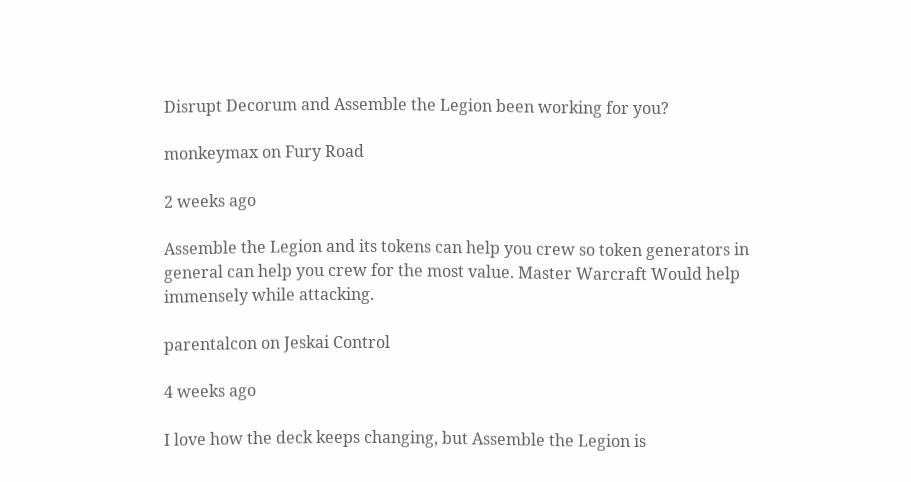Disrupt Decorum and Assemble the Legion been working for you?

monkeymax on Fury Road

2 weeks ago

Assemble the Legion and its tokens can help you crew so token generators in general can help you crew for the most value. Master Warcraft Would help immensely while attacking.

parentalcon on Jeskai Control

4 weeks ago

I love how the deck keeps changing, but Assemble the Legion is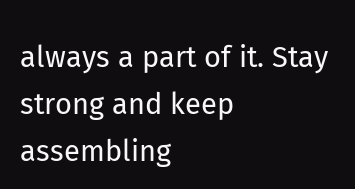always a part of it. Stay strong and keep assembling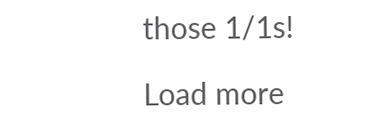those 1/1s!

Load more